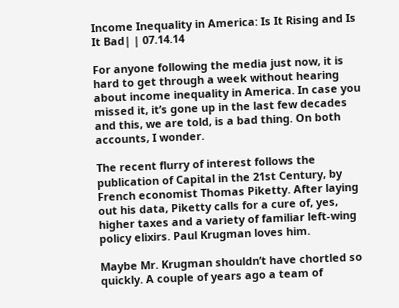Income Inequality in America: Is It Rising and Is It Bad| | 07.14.14

For anyone following the media just now, it is hard to get through a week without hearing about income inequality in America. In case you missed it, it’s gone up in the last few decades and this, we are told, is a bad thing. On both accounts, I wonder.

The recent flurry of interest follows the publication of Capital in the 21st Century, by French economist Thomas Piketty. After laying out his data, Piketty calls for a cure of, yes, higher taxes and a variety of familiar left-wing policy elixirs. Paul Krugman loves him.

Maybe Mr. Krugman shouldn’t have chortled so quickly. A couple of years ago a team of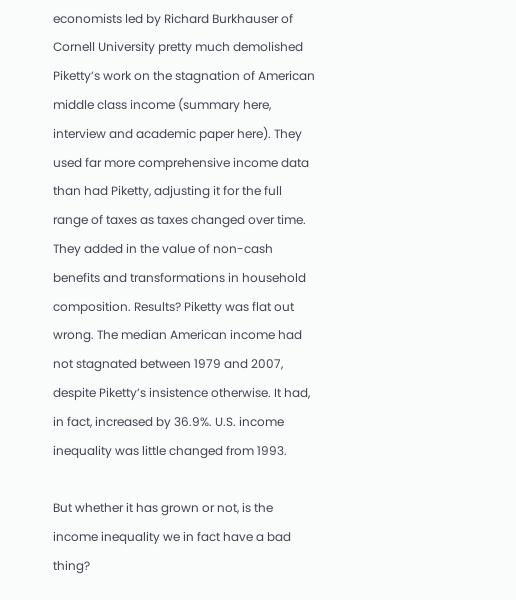economists led by Richard Burkhauser of Cornell University pretty much demolished Piketty’s work on the stagnation of American middle class income (summary here,  interview and academic paper here). They used far more comprehensive income data than had Piketty, adjusting it for the full range of taxes as taxes changed over time. They added in the value of non-cash benefits and transformations in household composition. Results? Piketty was flat out wrong. The median American income had not stagnated between 1979 and 2007, despite Piketty’s insistence otherwise. It had, in fact, increased by 36.9%. U.S. income inequality was little changed from 1993.

But whether it has grown or not, is the income inequality we in fact have a bad thing?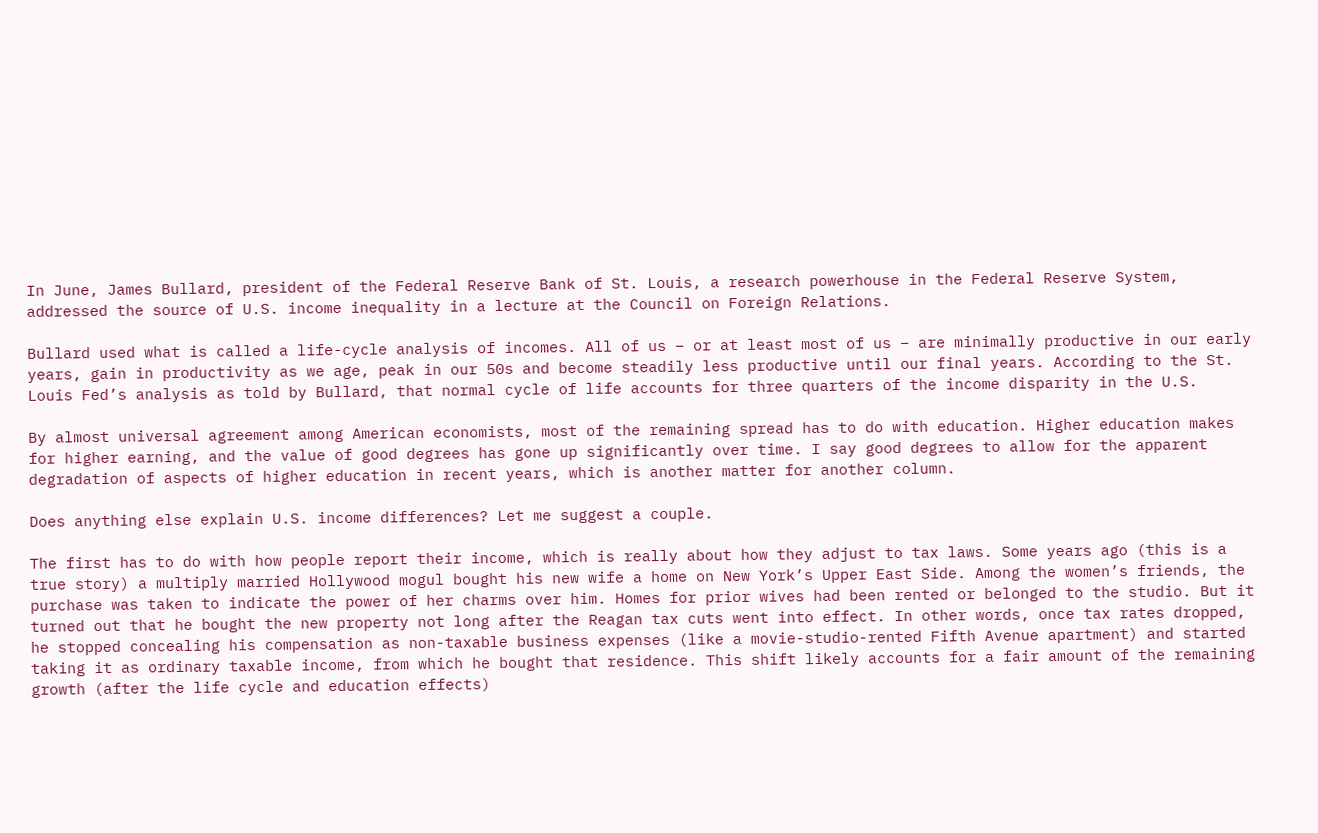In June, James Bullard, president of the Federal Reserve Bank of St. Louis, a research powerhouse in the Federal Reserve System, addressed the source of U.S. income inequality in a lecture at the Council on Foreign Relations.

Bullard used what is called a life-cycle analysis of incomes. All of us – or at least most of us – are minimally productive in our early years, gain in productivity as we age, peak in our 50s and become steadily less productive until our final years. According to the St. Louis Fed’s analysis as told by Bullard, that normal cycle of life accounts for three quarters of the income disparity in the U.S.

By almost universal agreement among American economists, most of the remaining spread has to do with education. Higher education makes for higher earning, and the value of good degrees has gone up significantly over time. I say good degrees to allow for the apparent degradation of aspects of higher education in recent years, which is another matter for another column.

Does anything else explain U.S. income differences? Let me suggest a couple.

The first has to do with how people report their income, which is really about how they adjust to tax laws. Some years ago (this is a true story) a multiply married Hollywood mogul bought his new wife a home on New York’s Upper East Side. Among the women’s friends, the purchase was taken to indicate the power of her charms over him. Homes for prior wives had been rented or belonged to the studio. But it turned out that he bought the new property not long after the Reagan tax cuts went into effect. In other words, once tax rates dropped, he stopped concealing his compensation as non-taxable business expenses (like a movie-studio-rented Fifth Avenue apartment) and started taking it as ordinary taxable income, from which he bought that residence. This shift likely accounts for a fair amount of the remaining growth (after the life cycle and education effects)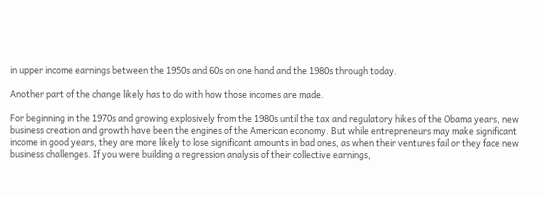in upper income earnings between the 1950s and 60s on one hand and the 1980s through today.

Another part of the change likely has to do with how those incomes are made.

For beginning in the 1970s and growing explosively from the 1980s until the tax and regulatory hikes of the Obama years, new business creation and growth have been the engines of the American economy. But while entrepreneurs may make significant income in good years, they are more likely to lose significant amounts in bad ones, as when their ventures fail or they face new business challenges. If you were building a regression analysis of their collective earnings,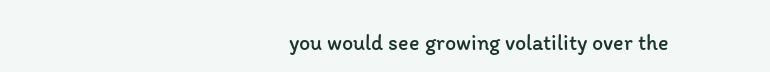you would see growing volatility over the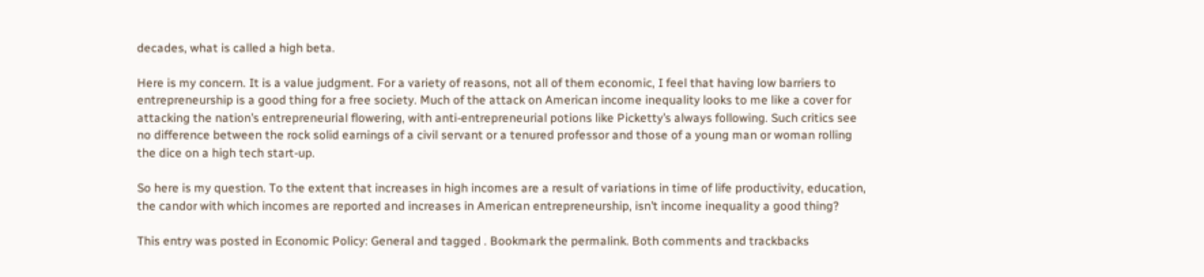decades, what is called a high beta.

Here is my concern. It is a value judgment. For a variety of reasons, not all of them economic, I feel that having low barriers to entrepreneurship is a good thing for a free society. Much of the attack on American income inequality looks to me like a cover for attacking the nation’s entrepreneurial flowering, with anti-entrepreneurial potions like Picketty’s always following. Such critics see no difference between the rock solid earnings of a civil servant or a tenured professor and those of a young man or woman rolling the dice on a high tech start-up.

So here is my question. To the extent that increases in high incomes are a result of variations in time of life productivity, education, the candor with which incomes are reported and increases in American entrepreneurship, isn’t income inequality a good thing?

This entry was posted in Economic Policy: General and tagged . Bookmark the permalink. Both comments and trackbacks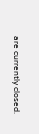are currently closed.